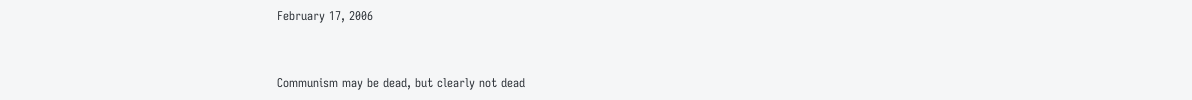February 17, 2006


Communism may be dead, but clearly not dead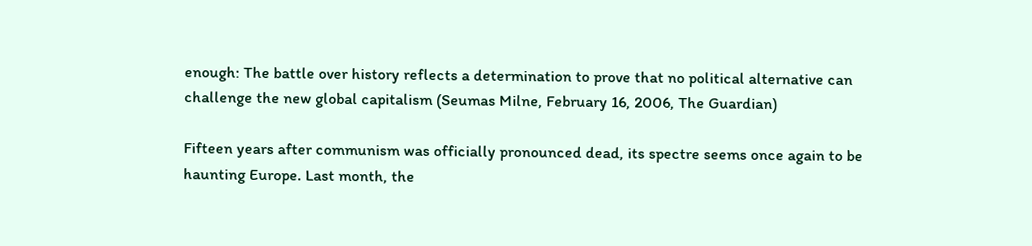enough: The battle over history reflects a determination to prove that no political alternative can challenge the new global capitalism (Seumas Milne, February 16, 2006, The Guardian)

Fifteen years after communism was officially pronounced dead, its spectre seems once again to be haunting Europe. Last month, the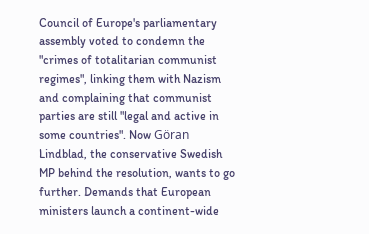Council of Europe's parliamentary assembly voted to condemn the "crimes of totalitarian communist regimes", linking them with Nazism and complaining that communist parties are still "legal and active in some countries". Now Göran Lindblad, the conservative Swedish MP behind the resolution, wants to go further. Demands that European ministers launch a continent-wide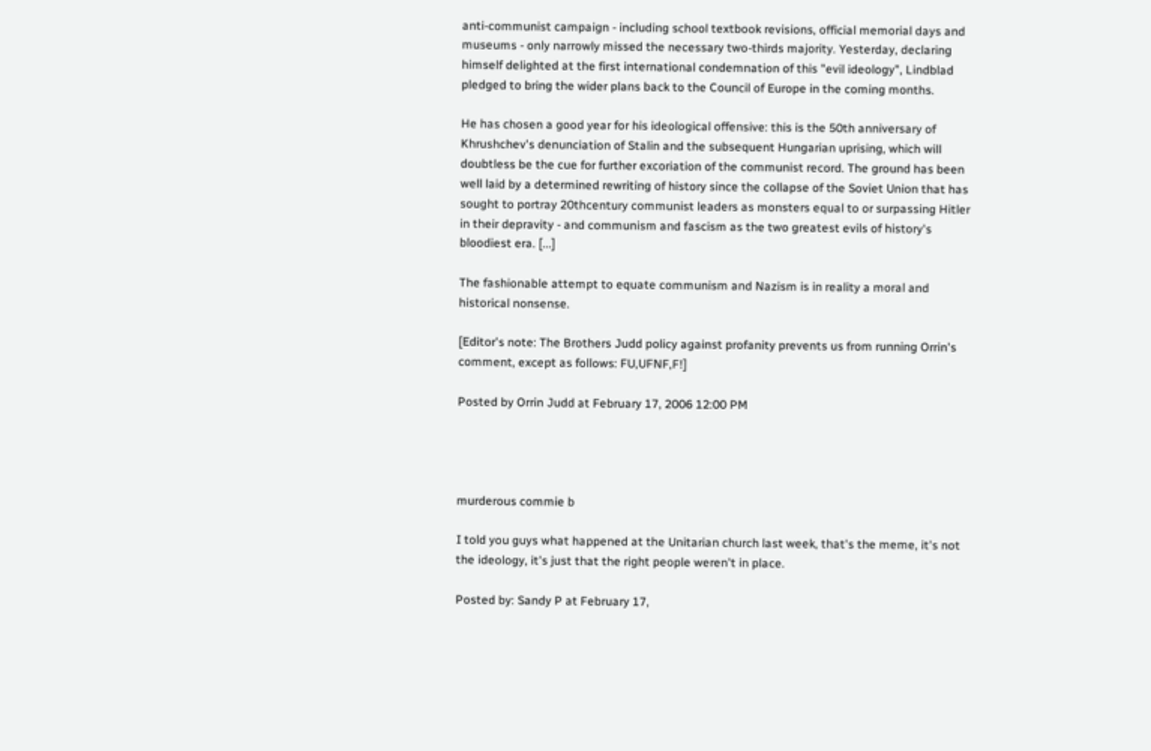anti-communist campaign - including school textbook revisions, official memorial days and museums - only narrowly missed the necessary two-thirds majority. Yesterday, declaring himself delighted at the first international condemnation of this "evil ideology", Lindblad pledged to bring the wider plans back to the Council of Europe in the coming months.

He has chosen a good year for his ideological offensive: this is the 50th anniversary of Khrushchev's denunciation of Stalin and the subsequent Hungarian uprising, which will doubtless be the cue for further excoriation of the communist record. The ground has been well laid by a determined rewriting of history since the collapse of the Soviet Union that has sought to portray 20thcentury communist leaders as monsters equal to or surpassing Hitler in their depravity - and communism and fascism as the two greatest evils of history's bloodiest era. [...]

The fashionable attempt to equate communism and Nazism is in reality a moral and historical nonsense.

[Editor's note: The Brothers Judd policy against profanity prevents us from running Orrin's comment, except as follows: FU,UFNF,F!]

Posted by Orrin Judd at February 17, 2006 12:00 PM




murderous commie b

I told you guys what happened at the Unitarian church last week, that's the meme, it's not the ideology, it's just that the right people weren't in place.

Posted by: Sandy P at February 17,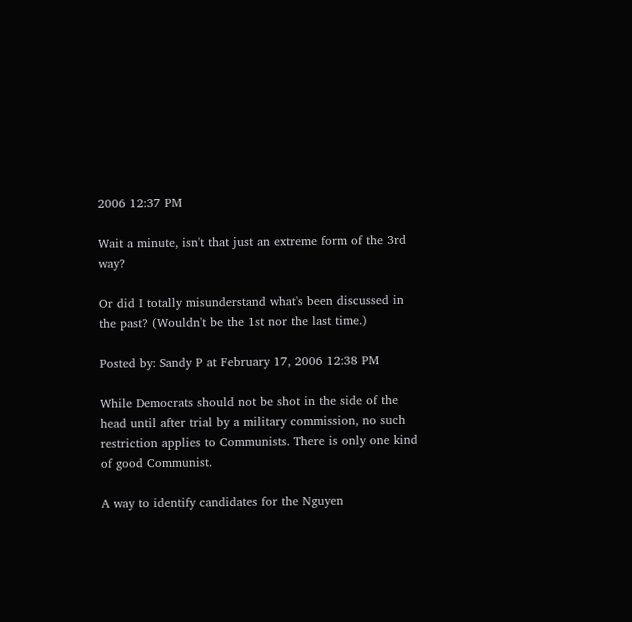2006 12:37 PM

Wait a minute, isn't that just an extreme form of the 3rd way?

Or did I totally misunderstand what's been discussed in the past? (Wouldn't be the 1st nor the last time.)

Posted by: Sandy P at February 17, 2006 12:38 PM

While Democrats should not be shot in the side of the head until after trial by a military commission, no such restriction applies to Communists. There is only one kind of good Communist.

A way to identify candidates for the Nguyen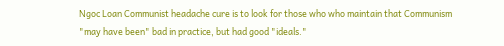Ngoc Loan Communist headache cure is to look for those who who maintain that Communism "may have been" bad in practice, but had good "ideals."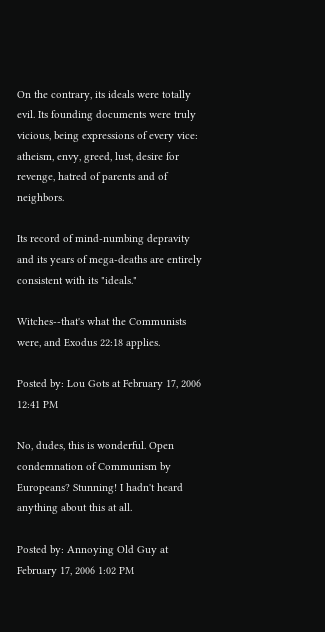On the contrary, its ideals were totally evil. Its founding documents were truly vicious, being expressions of every vice: atheism, envy, greed, lust, desire for revenge, hatred of parents and of neighbors.

Its record of mind-numbing depravity and its years of mega-deaths are entirely consistent with its "ideals."

Witches--that's what the Communists were, and Exodus 22:18 applies.

Posted by: Lou Gots at February 17, 2006 12:41 PM

No, dudes, this is wonderful. Open condemnation of Communism by Europeans? Stunning! I hadn't heard anything about this at all.

Posted by: Annoying Old Guy at February 17, 2006 1:02 PM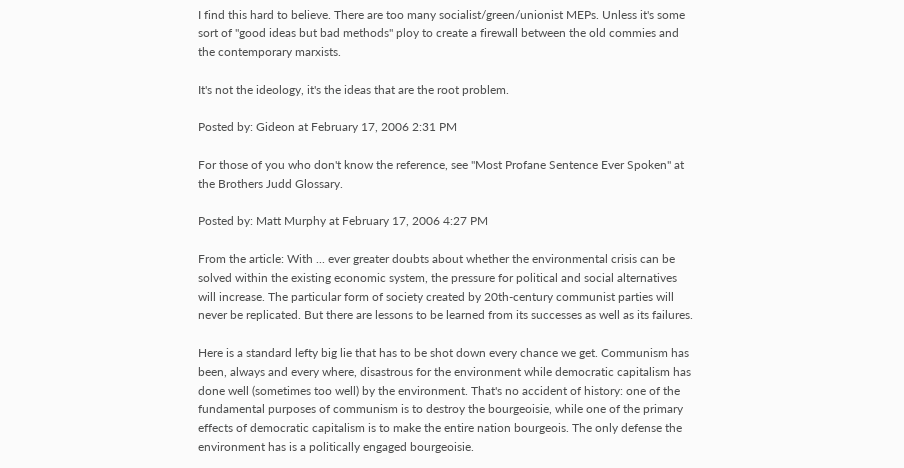I find this hard to believe. There are too many socialist/green/unionist MEPs. Unless it's some sort of "good ideas but bad methods" ploy to create a firewall between the old commies and the contemporary marxists.

It's not the ideology, it's the ideas that are the root problem.

Posted by: Gideon at February 17, 2006 2:31 PM

For those of you who don't know the reference, see "Most Profane Sentence Ever Spoken" at the Brothers Judd Glossary.

Posted by: Matt Murphy at February 17, 2006 4:27 PM

From the article: With ... ever greater doubts about whether the environmental crisis can be solved within the existing economic system, the pressure for political and social alternatives will increase. The particular form of society created by 20th-century communist parties will never be replicated. But there are lessons to be learned from its successes as well as its failures.

Here is a standard lefty big lie that has to be shot down every chance we get. Communism has been, always and every where, disastrous for the environment while democratic capitalism has done well (sometimes too well) by the environment. That's no accident of history: one of the fundamental purposes of communism is to destroy the bourgeoisie, while one of the primary effects of democratic capitalism is to make the entire nation bourgeois. The only defense the environment has is a politically engaged bourgeoisie.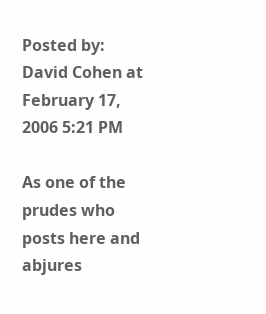Posted by: David Cohen at February 17, 2006 5:21 PM

As one of the prudes who posts here and abjures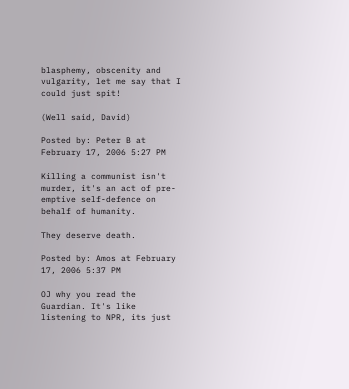blasphemy, obscenity and vulgarity, let me say that I could just spit!

(Well said, David)

Posted by: Peter B at February 17, 2006 5:27 PM

Killing a communist isn't murder, it's an act of pre-emptive self-defence on behalf of humanity.

They deserve death.

Posted by: Amos at February 17, 2006 5:37 PM

OJ why you read the Guardian. It's like listening to NPR, its just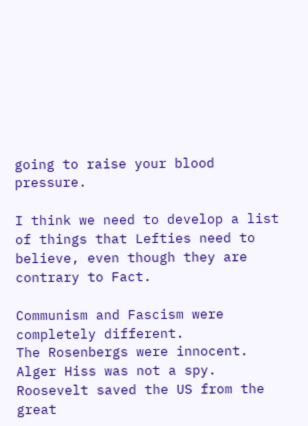going to raise your blood pressure.

I think we need to develop a list of things that Lefties need to believe, even though they are contrary to Fact.

Communism and Fascism were completely different.
The Rosenbergs were innocent.
Alger Hiss was not a spy.
Roosevelt saved the US from the great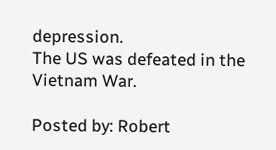depression.
The US was defeated in the Vietnam War.

Posted by: Robert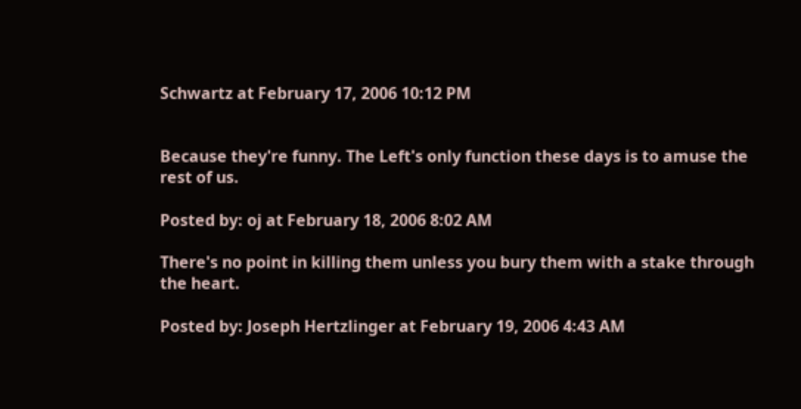Schwartz at February 17, 2006 10:12 PM


Because they're funny. The Left's only function these days is to amuse the rest of us.

Posted by: oj at February 18, 2006 8:02 AM

There's no point in killing them unless you bury them with a stake through the heart.

Posted by: Joseph Hertzlinger at February 19, 2006 4:43 AM